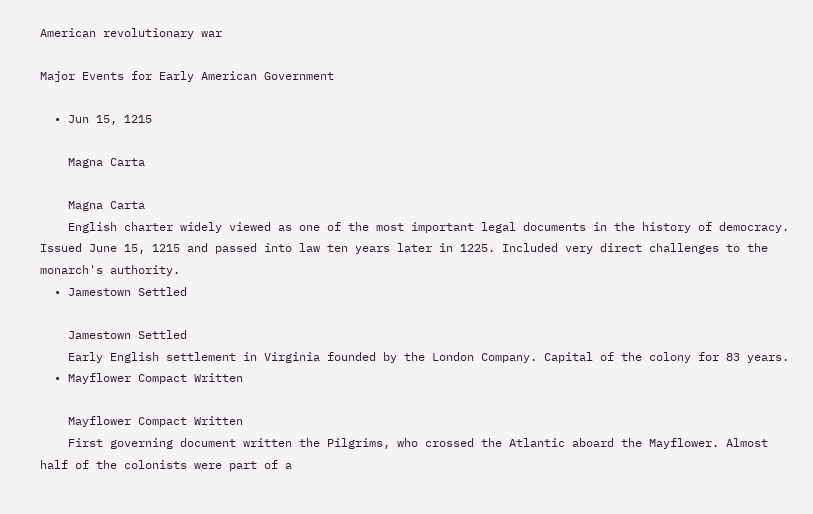American revolutionary war

Major Events for Early American Government

  • Jun 15, 1215

    Magna Carta

    Magna Carta
    English charter widely viewed as one of the most important legal documents in the history of democracy. Issued June 15, 1215 and passed into law ten years later in 1225. Included very direct challenges to the monarch's authority.
  • Jamestown Settled

    Jamestown Settled
    Early English settlement in Virginia founded by the London Company. Capital of the colony for 83 years.
  • Mayflower Compact Written

    Mayflower Compact Written
    First governing document written the Pilgrims, who crossed the Atlantic aboard the Mayflower. Almost half of the colonists were part of a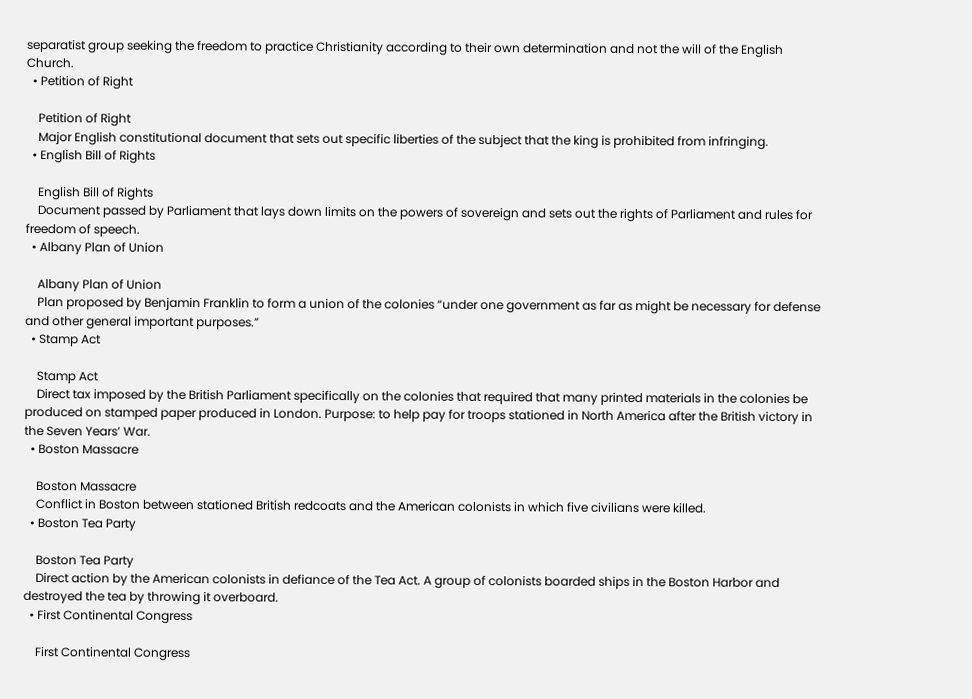separatist group seeking the freedom to practice Christianity according to their own determination and not the will of the English Church.
  • Petition of Right

    Petition of Right
    Major English constitutional document that sets out specific liberties of the subject that the king is prohibited from infringing.
  • English Bill of Rights

    English Bill of Rights
    Document passed by Parliament that lays down limits on the powers of sovereign and sets out the rights of Parliament and rules for freedom of speech.
  • Albany Plan of Union

    Albany Plan of Union
    Plan proposed by Benjamin Franklin to form a union of the colonies “under one government as far as might be necessary for defense and other general important purposes.”
  • Stamp Act

    Stamp Act
    Direct tax imposed by the British Parliament specifically on the colonies that required that many printed materials in the colonies be produced on stamped paper produced in London. Purpose: to help pay for troops stationed in North America after the British victory in the Seven Years’ War.
  • Boston Massacre

    Boston Massacre
    Conflict in Boston between stationed British redcoats and the American colonists in which five civilians were killed.
  • Boston Tea Party

    Boston Tea Party
    Direct action by the American colonists in defiance of the Tea Act. A group of colonists boarded ships in the Boston Harbor and destroyed the tea by throwing it overboard.
  • First Continental Congress

    First Continental Congress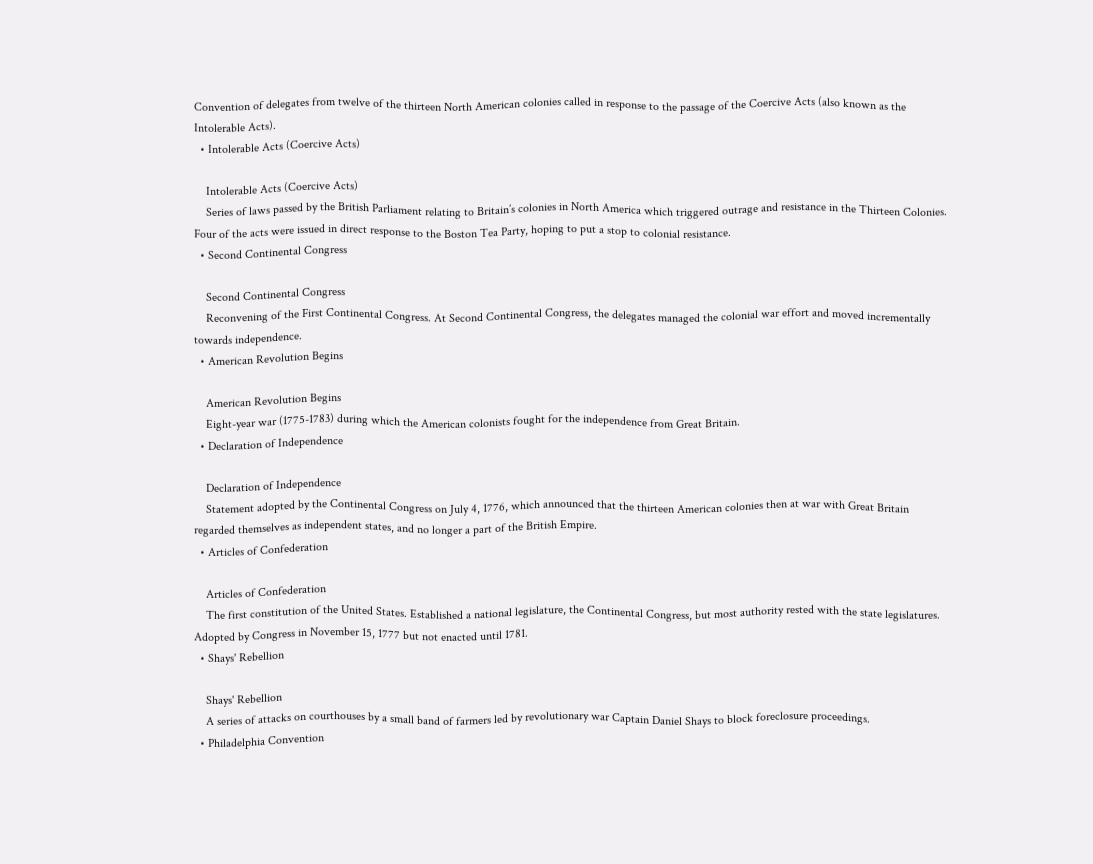Convention of delegates from twelve of the thirteen North American colonies called in response to the passage of the Coercive Acts (also known as the Intolerable Acts).
  • Intolerable Acts (Coercive Acts)

    Intolerable Acts (Coercive Acts)
    Series of laws passed by the British Parliament relating to Britain’s colonies in North America which triggered outrage and resistance in the Thirteen Colonies. Four of the acts were issued in direct response to the Boston Tea Party, hoping to put a stop to colonial resistance.
  • Second Continental Congress

    Second Continental Congress
    Reconvening of the First Continental Congress. At Second Continental Congress, the delegates managed the colonial war effort and moved incrementally towards independence.
  • American Revolution Begins

    American Revolution Begins
    Eight-year war (1775-1783) during which the American colonists fought for the independence from Great Britain.
  • Declaration of Independence

    Declaration of Independence
    Statement adopted by the Continental Congress on July 4, 1776, which announced that the thirteen American colonies then at war with Great Britain regarded themselves as independent states, and no longer a part of the British Empire.
  • Articles of Confederation

    Articles of Confederation
    The first constitution of the United States. Established a national legislature, the Continental Congress, but most authority rested with the state legislatures. Adopted by Congress in November 15, 1777 but not enacted until 1781.
  • Shays' Rebellion

    Shays' Rebellion
    A series of attacks on courthouses by a small band of farmers led by revolutionary war Captain Daniel Shays to block foreclosure proceedings.
  • Philadelphia Convention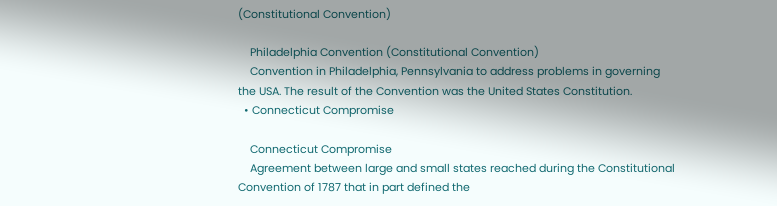(Constitutional Convention)

    Philadelphia Convention (Constitutional Convention)
    Convention in Philadelphia, Pennsylvania to address problems in governing the USA. The result of the Convention was the United States Constitution.
  • Connecticut Compromise

    Connecticut Compromise
    Agreement between large and small states reached during the Constitutional Convention of 1787 that in part defined the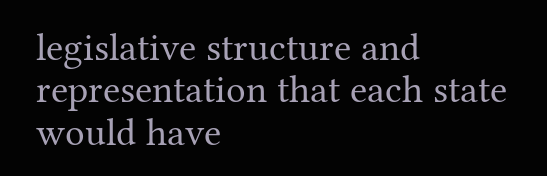legislative structure and representation that each state would have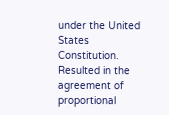under the United States Constitution. Resulted in the agreement of proportional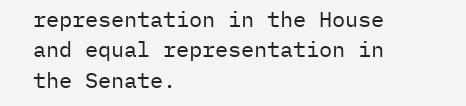representation in the House and equal representation in the Senate.